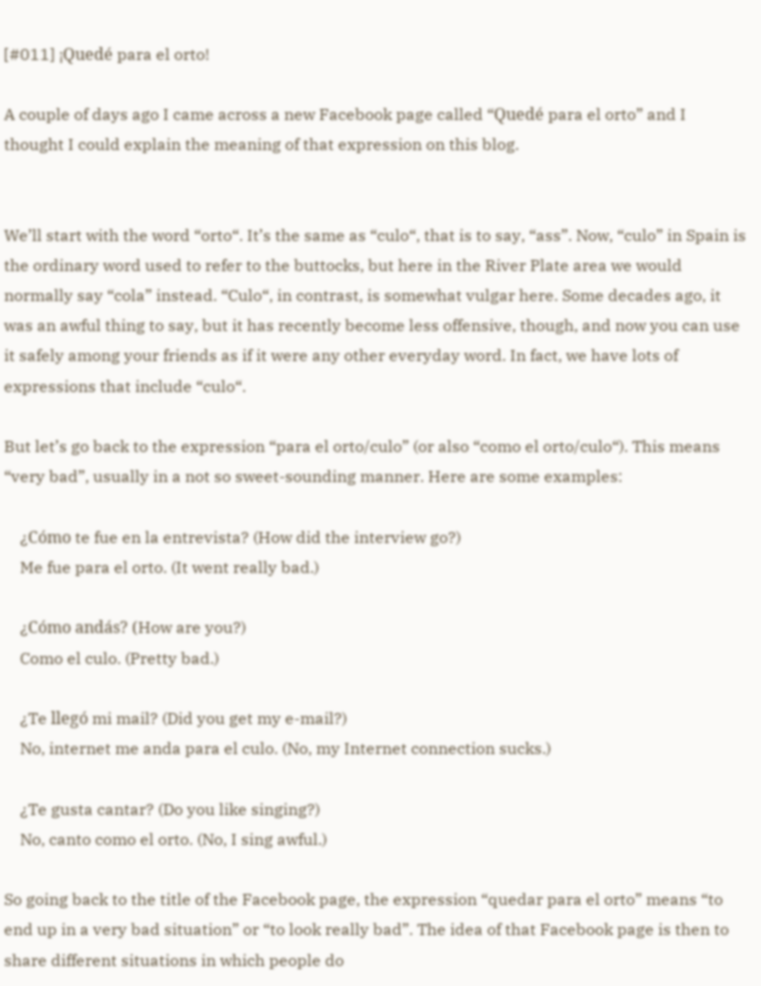[#011] ¡Quedé para el orto!

A couple of days ago I came across a new Facebook page called “Quedé para el orto” and I thought I could explain the meaning of that expression on this blog.


We’ll start with the word “orto“. It’s the same as “culo“, that is to say, “ass”. Now, “culo” in Spain is the ordinary word used to refer to the buttocks, but here in the River Plate area we would normally say “cola” instead. “Culo“, in contrast, is somewhat vulgar here. Some decades ago, it was an awful thing to say, but it has recently become less offensive, though, and now you can use it safely among your friends as if it were any other everyday word. In fact, we have lots of expressions that include “culo“.

But let’s go back to the expression “para el orto/culo” (or also “como el orto/culo“). This means “very bad”, usually in a not so sweet-sounding manner. Here are some examples:

    ¿Cómo te fue en la entrevista? (How did the interview go?)
    Me fue para el orto. (It went really bad.)

    ¿Cómo andás? (How are you?)
    Como el culo. (Pretty bad.)

    ¿Te llegó mi mail? (Did you get my e-mail?)
    No, internet me anda para el culo. (No, my Internet connection sucks.)

    ¿Te gusta cantar? (Do you like singing?)
    No, canto como el orto. (No, I sing awful.)

So going back to the title of the Facebook page, the expression “quedar para el orto” means “to end up in a very bad situation” or “to look really bad”. The idea of that Facebook page is then to share different situations in which people do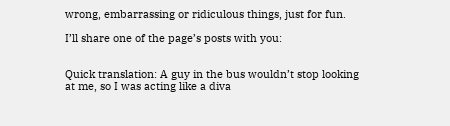wrong, embarrassing or ridiculous things, just for fun.

I’ll share one of the page’s posts with you:


Quick translation: A guy in the bus wouldn’t stop looking at me, so I was acting like a diva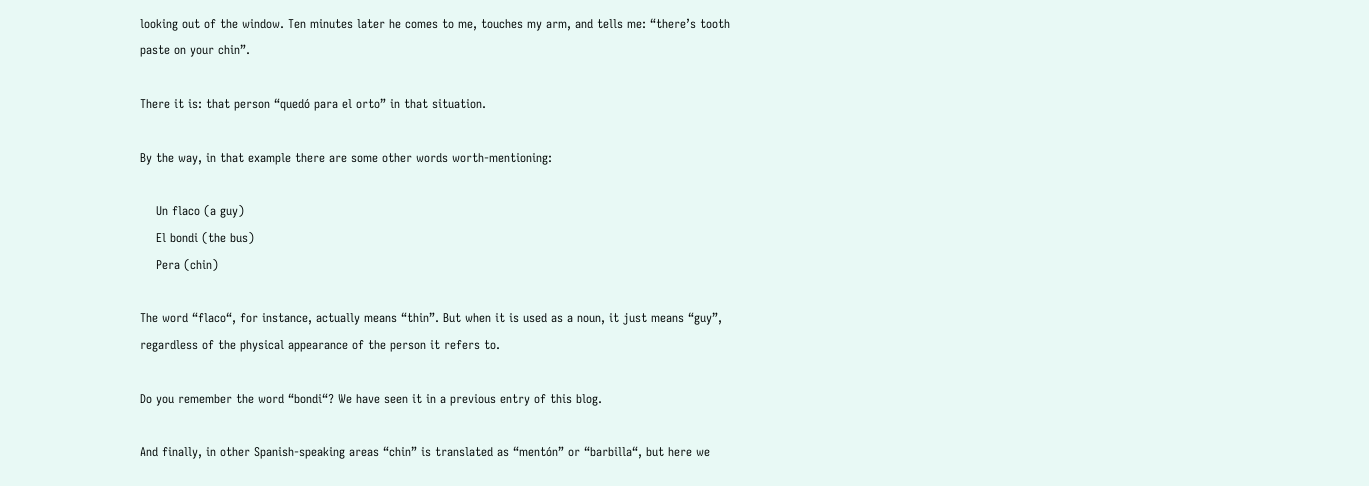looking out of the window. Ten minutes later he comes to me, touches my arm, and tells me: “there’s tooth paste on your chin”.

There it is: that person “quedó para el orto” in that situation.

By the way, in that example there are some other words worth-mentioning:

    Un flaco (a guy)
    El bondi (the bus)
    Pera (chin)

The word “flaco“, for instance, actually means “thin”. But when it is used as a noun, it just means “guy”, regardless of the physical appearance of the person it refers to.

Do you remember the word “bondi“? We have seen it in a previous entry of this blog.

And finally, in other Spanish-speaking areas “chin” is translated as “mentón” or “barbilla“, but here we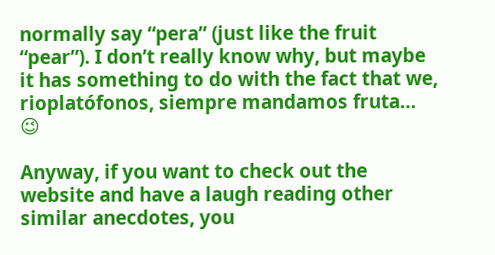normally say “pera” (just like the fruit “pear”). I don’t really know why, but maybe it has something to do with the fact that we, rioplatófonos, siempre mandamos fruta… 😉

Anyway, if you want to check out the website and have a laugh reading other similar anecdotes, you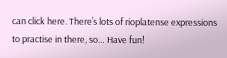can click here. There’s lots of rioplatense expressions to practise in there, so… Have fun!